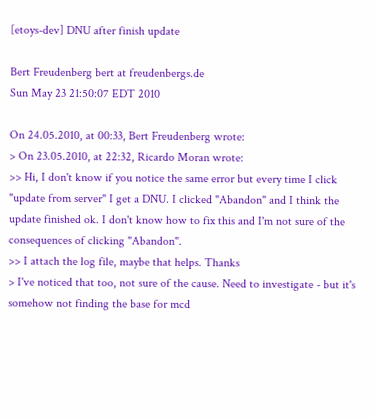[etoys-dev] DNU after finish update

Bert Freudenberg bert at freudenbergs.de
Sun May 23 21:50:07 EDT 2010

On 24.05.2010, at 00:33, Bert Freudenberg wrote:
> On 23.05.2010, at 22:32, Ricardo Moran wrote:
>> Hi, I don't know if you notice the same error but every time I click "update from server" I get a DNU. I clicked "Abandon" and I think the update finished ok. I don't know how to fix this and I'm not sure of the consequences of clicking "Abandon".
>> I attach the log file, maybe that helps. Thanks
> I've noticed that too, not sure of the cause. Need to investigate - but it's somehow not finding the base for mcd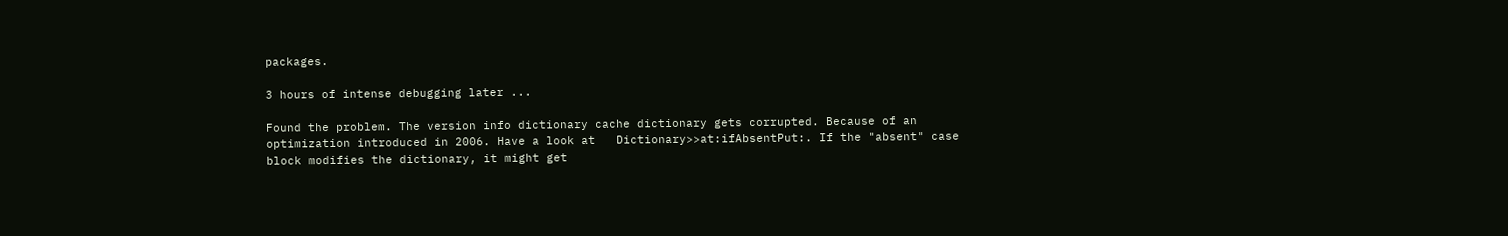packages.

3 hours of intense debugging later ...

Found the problem. The version info dictionary cache dictionary gets corrupted. Because of an optimization introduced in 2006. Have a look at   Dictionary>>at:ifAbsentPut:. If the "absent" case block modifies the dictionary, it might get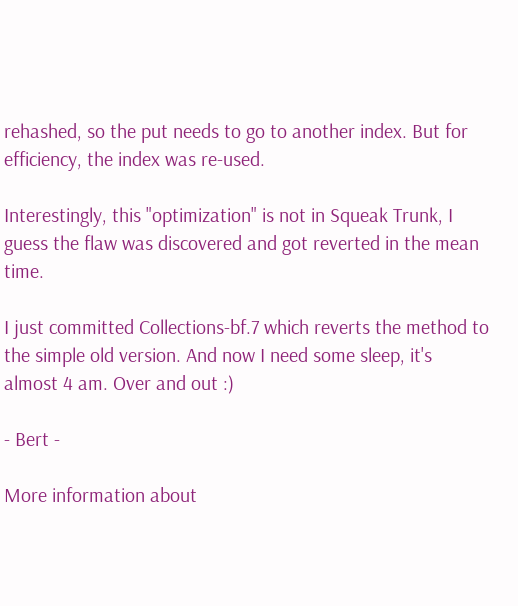rehashed, so the put needs to go to another index. But for efficiency, the index was re-used.

Interestingly, this "optimization" is not in Squeak Trunk, I guess the flaw was discovered and got reverted in the mean time.

I just committed Collections-bf.7 which reverts the method to the simple old version. And now I need some sleep, it's almost 4 am. Over and out :)

- Bert -

More information about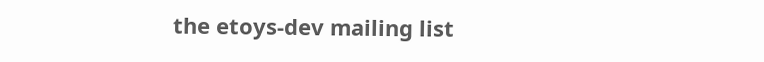the etoys-dev mailing list